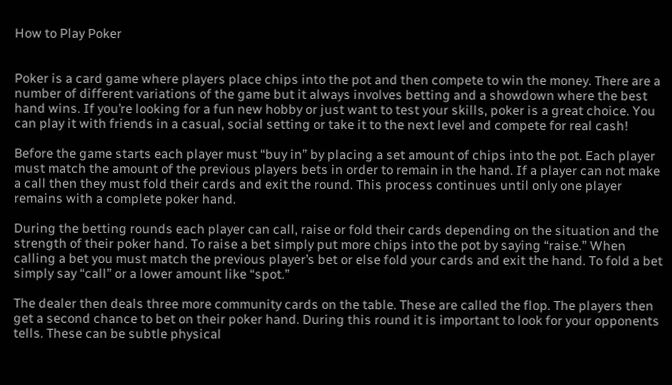How to Play Poker


Poker is a card game where players place chips into the pot and then compete to win the money. There are a number of different variations of the game but it always involves betting and a showdown where the best hand wins. If you’re looking for a fun new hobby or just want to test your skills, poker is a great choice. You can play it with friends in a casual, social setting or take it to the next level and compete for real cash!

Before the game starts each player must “buy in” by placing a set amount of chips into the pot. Each player must match the amount of the previous players bets in order to remain in the hand. If a player can not make a call then they must fold their cards and exit the round. This process continues until only one player remains with a complete poker hand.

During the betting rounds each player can call, raise or fold their cards depending on the situation and the strength of their poker hand. To raise a bet simply put more chips into the pot by saying “raise.” When calling a bet you must match the previous player’s bet or else fold your cards and exit the hand. To fold a bet simply say “call” or a lower amount like “spot.”

The dealer then deals three more community cards on the table. These are called the flop. The players then get a second chance to bet on their poker hand. During this round it is important to look for your opponents tells. These can be subtle physical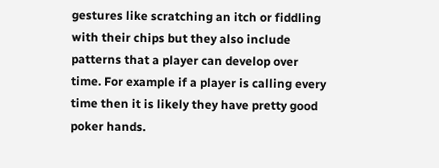gestures like scratching an itch or fiddling with their chips but they also include patterns that a player can develop over time. For example if a player is calling every time then it is likely they have pretty good poker hands.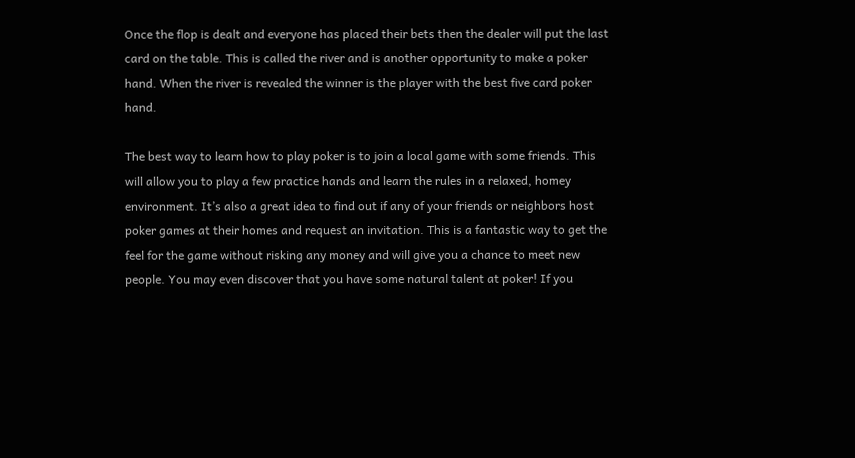Once the flop is dealt and everyone has placed their bets then the dealer will put the last card on the table. This is called the river and is another opportunity to make a poker hand. When the river is revealed the winner is the player with the best five card poker hand.

The best way to learn how to play poker is to join a local game with some friends. This will allow you to play a few practice hands and learn the rules in a relaxed, homey environment. It’s also a great idea to find out if any of your friends or neighbors host poker games at their homes and request an invitation. This is a fantastic way to get the feel for the game without risking any money and will give you a chance to meet new people. You may even discover that you have some natural talent at poker! If you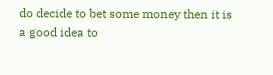do decide to bet some money then it is a good idea to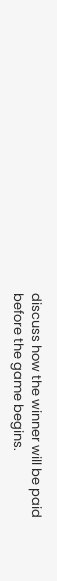discuss how the winner will be paid before the game begins.